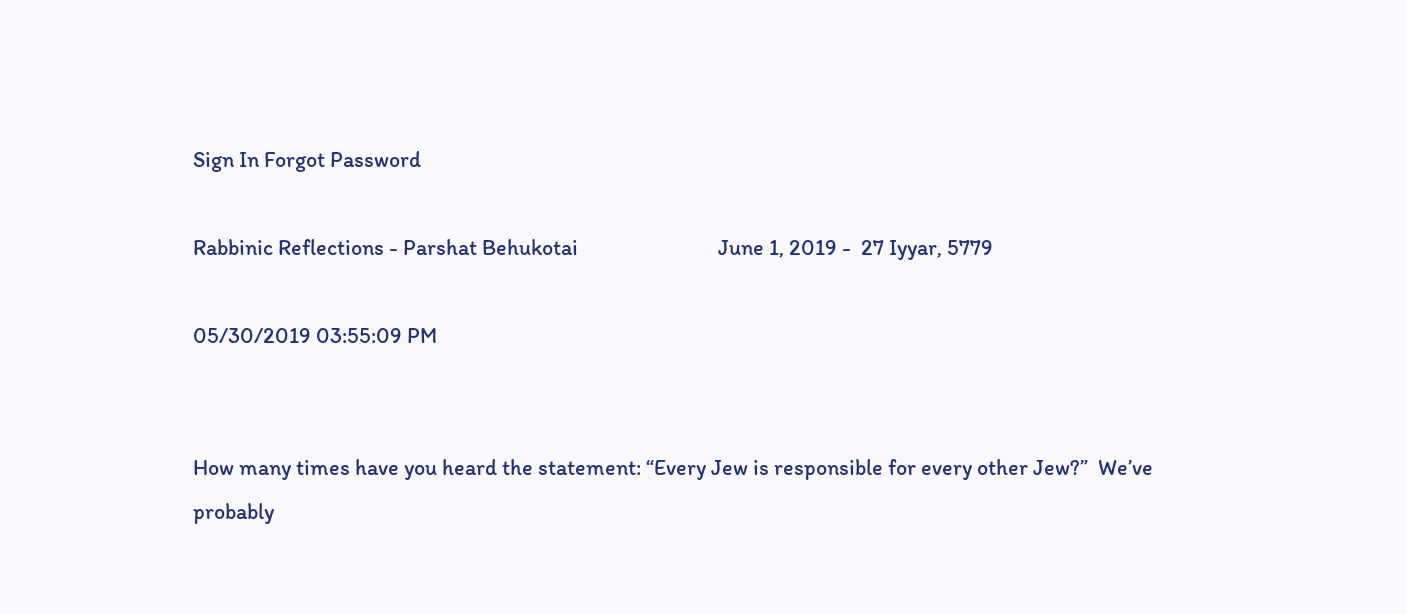Sign In Forgot Password

Rabbinic Reflections - Parshat Behukotai                            June 1, 2019 -  27 Iyyar, 5779

05/30/2019 03:55:09 PM


How many times have you heard the statement: “Every Jew is responsible for every other Jew?”  We’ve probably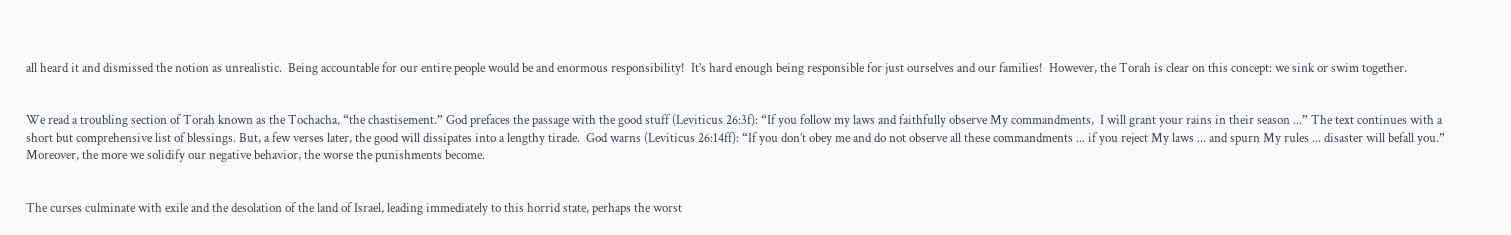all heard it and dismissed the notion as unrealistic.  Being accountable for our entire people would be and enormous responsibility!  It’s hard enough being responsible for just ourselves and our families!  However, the Torah is clear on this concept: we sink or swim together.


We read a troubling section of Torah known as the Tochacha, “the chastisement.” God prefaces the passage with the good stuff (Leviticus 26:3f): “If you follow my laws and faithfully observe My commandments,  I will grant your rains in their season ...” The text continues with a short but comprehensive list of blessings. But, a few verses later, the good will dissipates into a lengthy tirade.  God warns (Leviticus 26:14ff): “If you don’t obey me and do not observe all these commandments ... if you reject My laws ... and spurn My rules ... disaster will befall you.”  Moreover, the more we solidify our negative behavior, the worse the punishments become.


The curses culminate with exile and the desolation of the land of Israel, leading immediately to this horrid state, perhaps the worst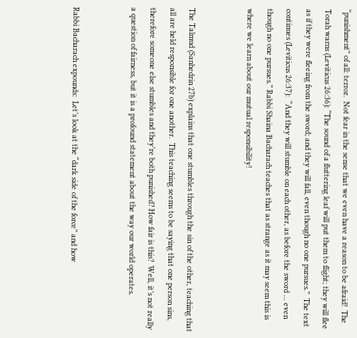“punishment” of all: terror.  Not fear in the sense that we even have a reason to be afraid!  The Torah warns (Leviticus 26:36): “The sound of a fluttering leaf will put them to flight; they will flee as if they were fleeing from the sword; and they will fall, even though no one pursues.”  The text continues (Leviticus 26:37):  “And they will stumble on each other, as before the sword ... even though no one pursues.” Rabbi Shaina Bacharach teaches that as strange as it may seem this is where we learn about our mutual responsibility!


The Talmud (Sanhedrin 27b) explains that one stumbles through the sin of the other, teaching that all are held responsible for one another.  This teaching seems to be saying that one person sins, therefore someone else stumbles and they’re both punished? How fair is this?  Well, it’s not really a question of fairness, but it is a profound statement about the way our world operates.


Rabbi Bacharach expounds:  Let’s look at the “dark side of the force” and how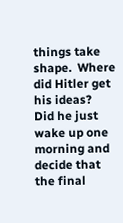things take shape.  Where did Hitler get his ideas?  Did he just wake up one morning and decide that the final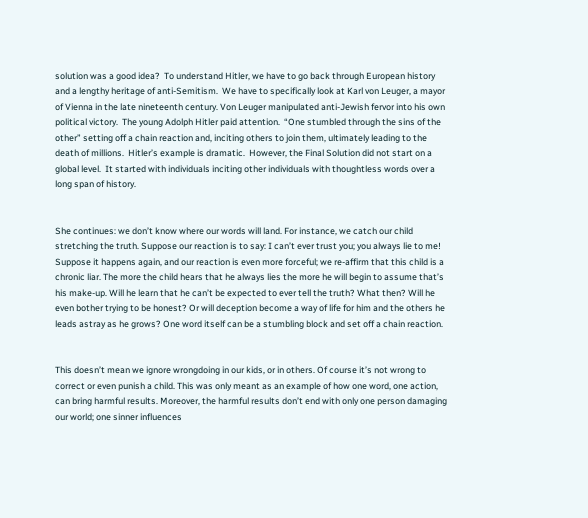solution was a good idea?  To understand Hitler, we have to go back through European history and a lengthy heritage of anti-Semitism.  We have to specifically look at Karl von Leuger, a mayor of Vienna in the late nineteenth century. Von Leuger manipulated anti-Jewish fervor into his own political victory.  The young Adolph Hitler paid attention.  “One stumbled through the sins of the other” setting off a chain reaction and, inciting others to join them, ultimately leading to the death of millions.  Hitler’s example is dramatic.  However, the Final Solution did not start on a global level.  It started with individuals inciting other individuals with thoughtless words over a long span of history.


She continues: we don’t know where our words will land. For instance, we catch our child stretching the truth. Suppose our reaction is to say: I can’t ever trust you; you always lie to me!  Suppose it happens again, and our reaction is even more forceful; we re-affirm that this child is a chronic liar. The more the child hears that he always lies the more he will begin to assume that’s his make-up. Will he learn that he can’t be expected to ever tell the truth? What then? Will he even bother trying to be honest? Or will deception become a way of life for him and the others he leads astray as he grows? One word itself can be a stumbling block and set off a chain reaction.


This doesn’t mean we ignore wrongdoing in our kids, or in others. Of course it’s not wrong to correct or even punish a child. This was only meant as an example of how one word, one action, can bring harmful results. Moreover, the harmful results don’t end with only one person damaging our world; one sinner influences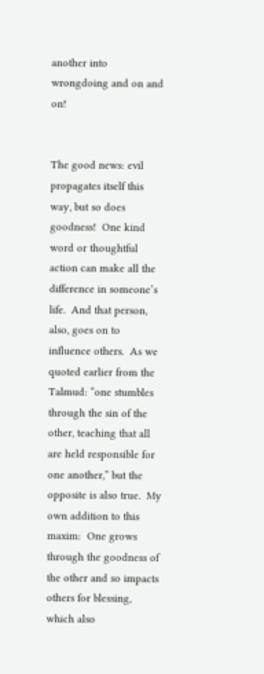another into wrongdoing and on and on!


The good news: evil propagates itself this way, but so does goodness!  One kind word or thoughtful action can make all the difference in someone’s life.  And that person, also, goes on to influence others.  As we quoted earlier from the Talmud: “one stumbles through the sin of the other, teaching that all are held responsible for one another,” but the opposite is also true.  My own addition to this maxim:  One grows through the goodness of the other and so impacts others for blessing, which also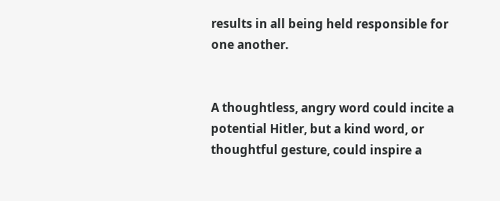results in all being held responsible for one another.


A thoughtless, angry word could incite a potential Hitler, but a kind word, or thoughtful gesture, could inspire a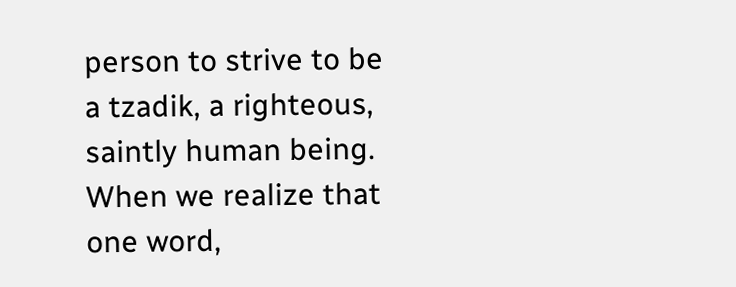person to strive to be a tzadik, a righteous, saintly human being.  When we realize that one word,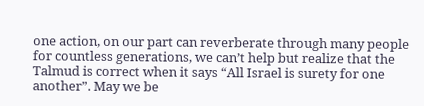one action, on our part can reverberate through many people for countless generations, we can’t help but realize that the Talmud is correct when it says “All Israel is surety for one another”. May we be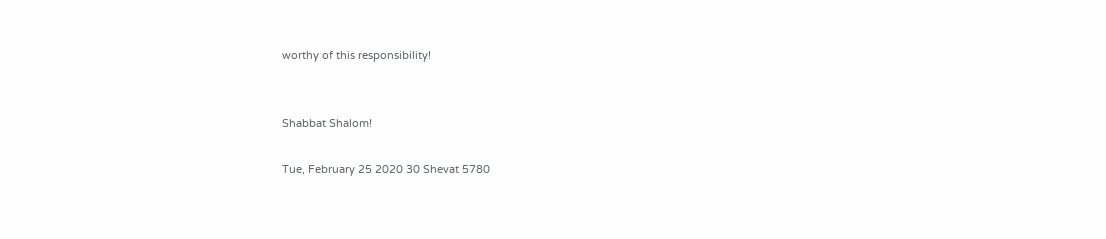worthy of this responsibility!


Shabbat Shalom!

Tue, February 25 2020 30 Shevat 5780